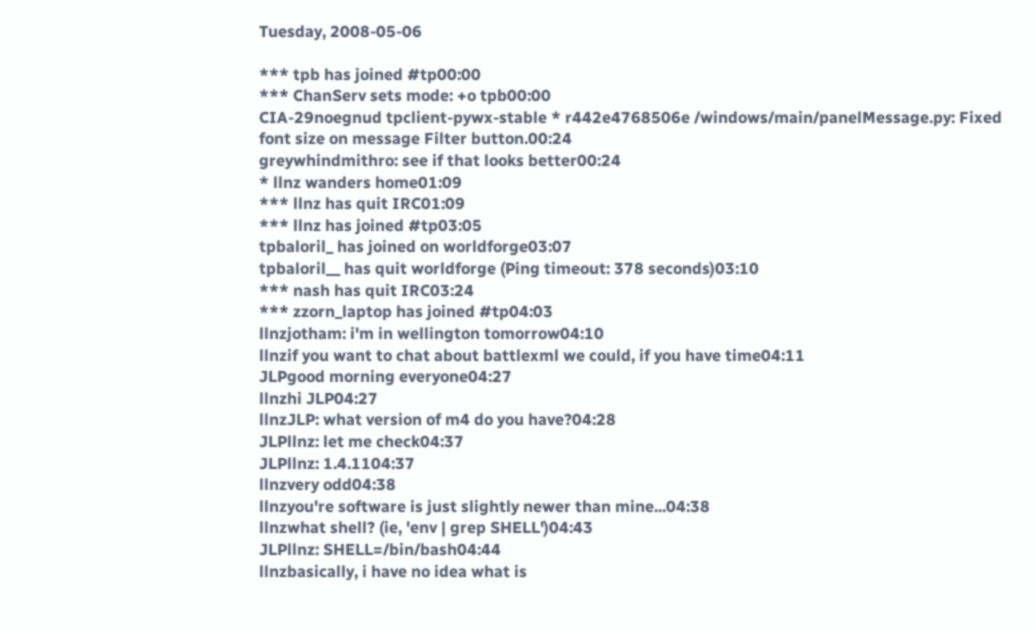Tuesday, 2008-05-06

*** tpb has joined #tp00:00
*** ChanServ sets mode: +o tpb00:00
CIA-29noegnud tpclient-pywx-stable * r442e4768506e /windows/main/panelMessage.py: Fixed font size on message Filter button.00:24
greywhindmithro: see if that looks better00:24
* llnz wanders home01:09
*** llnz has quit IRC01:09
*** llnz has joined #tp03:05
tpbaloril_ has joined on worldforge03:07
tpbaloril__ has quit worldforge (Ping timeout: 378 seconds)03:10
*** nash has quit IRC03:24
*** zzorn_laptop has joined #tp04:03
llnzjotham: i'm in wellington tomorrow04:10
llnzif you want to chat about battlexml we could, if you have time04:11
JLPgood morning everyone04:27
llnzhi JLP04:27
llnzJLP: what version of m4 do you have?04:28
JLPllnz: let me check04:37
JLPllnz: 1.4.1104:37
llnzvery odd04:38
llnzyou're software is just slightly newer than mine...04:38
llnzwhat shell? (ie, 'env | grep SHELL')04:43
JLPllnz: SHELL=/bin/bash04:44
llnzbasically, i have no idea what is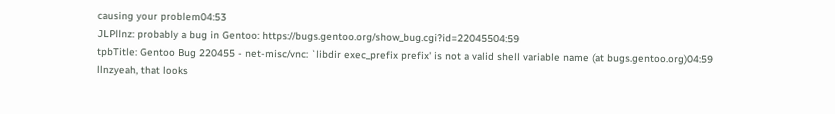causing your problem04:53
JLPllnz: probably a bug in Gentoo: https://bugs.gentoo.org/show_bug.cgi?id=22045504:59
tpbTitle: Gentoo Bug 220455 - net-misc/vnc: `libdir exec_prefix prefix' is not a valid shell variable name (at bugs.gentoo.org)04:59
llnzyeah, that looks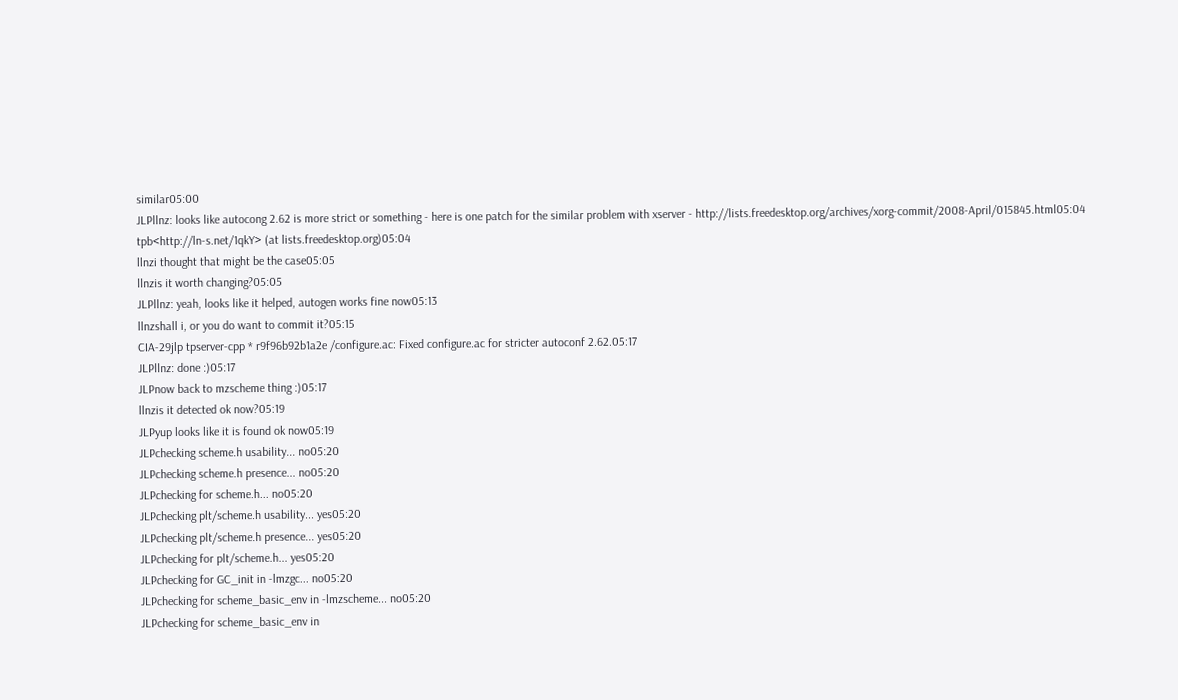similar05:00
JLPllnz: looks like autocong 2.62 is more strict or something - here is one patch for the similar problem with xserver - http://lists.freedesktop.org/archives/xorg-commit/2008-April/015845.html05:04
tpb<http://ln-s.net/1qkY> (at lists.freedesktop.org)05:04
llnzi thought that might be the case05:05
llnzis it worth changing?05:05
JLPllnz: yeah, looks like it helped, autogen works fine now05:13
llnzshall i, or you do want to commit it?05:15
CIA-29jlp tpserver-cpp * r9f96b92b1a2e /configure.ac: Fixed configure.ac for stricter autoconf 2.62.05:17
JLPllnz: done :)05:17
JLPnow back to mzscheme thing :)05:17
llnzis it detected ok now?05:19
JLPyup looks like it is found ok now05:19
JLPchecking scheme.h usability... no05:20
JLPchecking scheme.h presence... no05:20
JLPchecking for scheme.h... no05:20
JLPchecking plt/scheme.h usability... yes05:20
JLPchecking plt/scheme.h presence... yes05:20
JLPchecking for plt/scheme.h... yes05:20
JLPchecking for GC_init in -lmzgc... no05:20
JLPchecking for scheme_basic_env in -lmzscheme... no05:20
JLPchecking for scheme_basic_env in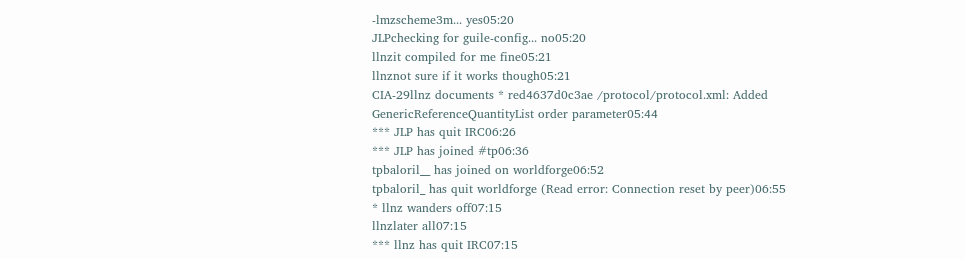-lmzscheme3m... yes05:20
JLPchecking for guile-config... no05:20
llnzit compiled for me fine05:21
llnznot sure if it works though05:21
CIA-29llnz documents * red4637d0c3ae /protocol/protocol.xml: Added GenericReferenceQuantityList order parameter05:44
*** JLP has quit IRC06:26
*** JLP has joined #tp06:36
tpbaloril__ has joined on worldforge06:52
tpbaloril_ has quit worldforge (Read error: Connection reset by peer)06:55
* llnz wanders off07:15
llnzlater all07:15
*** llnz has quit IRC07:15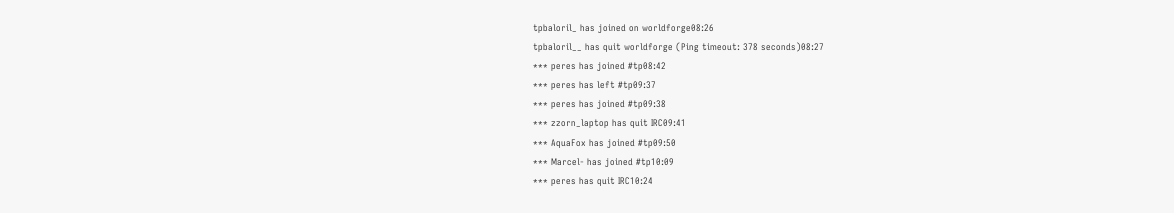tpbaloril_ has joined on worldforge08:26
tpbaloril__ has quit worldforge (Ping timeout: 378 seconds)08:27
*** peres has joined #tp08:42
*** peres has left #tp09:37
*** peres has joined #tp09:38
*** zzorn_laptop has quit IRC09:41
*** AquaFox has joined #tp09:50
*** Marcel- has joined #tp10:09
*** peres has quit IRC10:24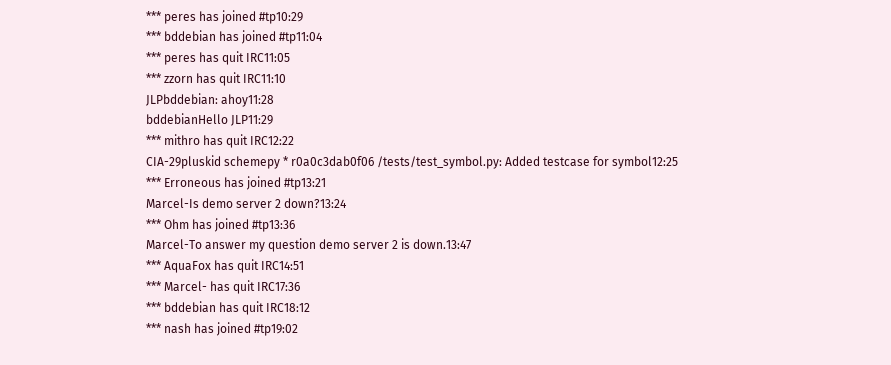*** peres has joined #tp10:29
*** bddebian has joined #tp11:04
*** peres has quit IRC11:05
*** zzorn has quit IRC11:10
JLPbddebian: ahoy11:28
bddebianHello JLP11:29
*** mithro has quit IRC12:22
CIA-29pluskid schemepy * r0a0c3dab0f06 /tests/test_symbol.py: Added testcase for symbol12:25
*** Erroneous has joined #tp13:21
Marcel-Is demo server 2 down?13:24
*** Ohm has joined #tp13:36
Marcel-To answer my question demo server 2 is down.13:47
*** AquaFox has quit IRC14:51
*** Marcel- has quit IRC17:36
*** bddebian has quit IRC18:12
*** nash has joined #tp19:02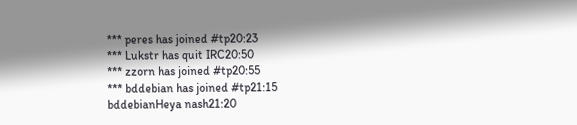*** peres has joined #tp20:23
*** Lukstr has quit IRC20:50
*** zzorn has joined #tp20:55
*** bddebian has joined #tp21:15
bddebianHeya nash21:20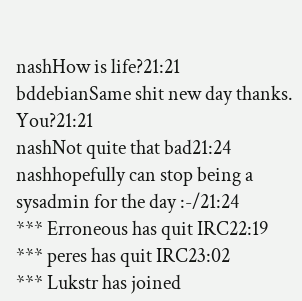nashHow is life?21:21
bddebianSame shit new day thanks. You?21:21
nashNot quite that bad21:24
nashhopefully can stop being a sysadmin for the day :-/21:24
*** Erroneous has quit IRC22:19
*** peres has quit IRC23:02
*** Lukstr has joined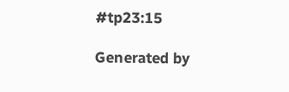#tp23:15

Generated by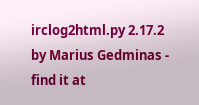irclog2html.py 2.17.2 by Marius Gedminas - find it at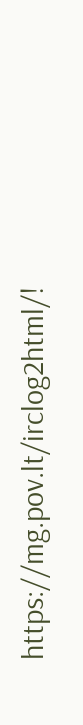https://mg.pov.lt/irclog2html/!